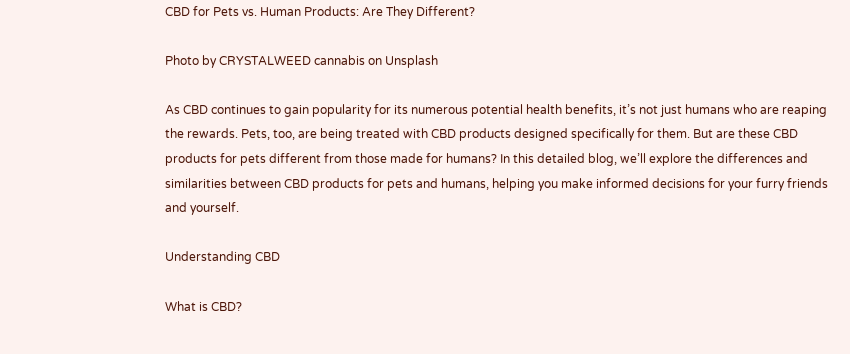CBD for Pets vs. Human Products: Are They Different?

Photo by CRYSTALWEED cannabis on Unsplash

As CBD continues to gain popularity for its numerous potential health benefits, it’s not just humans who are reaping the rewards. Pets, too, are being treated with CBD products designed specifically for them. But are these CBD products for pets different from those made for humans? In this detailed blog, we’ll explore the differences and similarities between CBD products for pets and humans, helping you make informed decisions for your furry friends and yourself.

Understanding CBD

What is CBD?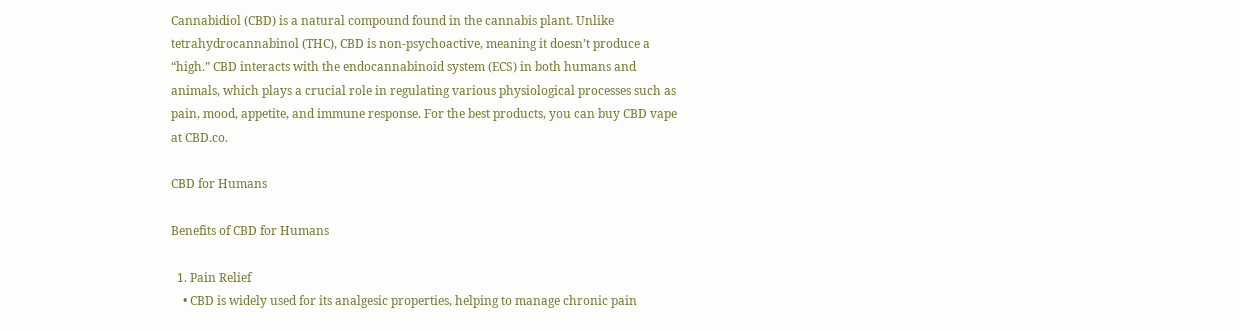Cannabidiol (CBD) is a natural compound found in the cannabis plant. Unlike tetrahydrocannabinol (THC), CBD is non-psychoactive, meaning it doesn’t produce a “high.” CBD interacts with the endocannabinoid system (ECS) in both humans and animals, which plays a crucial role in regulating various physiological processes such as pain, mood, appetite, and immune response. For the best products, you can buy CBD vape at CBD.co.

CBD for Humans

Benefits of CBD for Humans

  1. Pain Relief
    • CBD is widely used for its analgesic properties, helping to manage chronic pain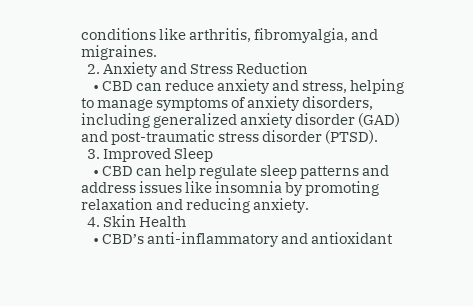conditions like arthritis, fibromyalgia, and migraines.
  2. Anxiety and Stress Reduction
    • CBD can reduce anxiety and stress, helping to manage symptoms of anxiety disorders, including generalized anxiety disorder (GAD) and post-traumatic stress disorder (PTSD).
  3. Improved Sleep
    • CBD can help regulate sleep patterns and address issues like insomnia by promoting relaxation and reducing anxiety.
  4. Skin Health
    • CBD’s anti-inflammatory and antioxidant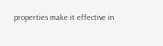properties make it effective in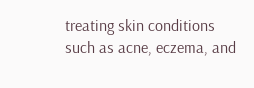treating skin conditions such as acne, eczema, and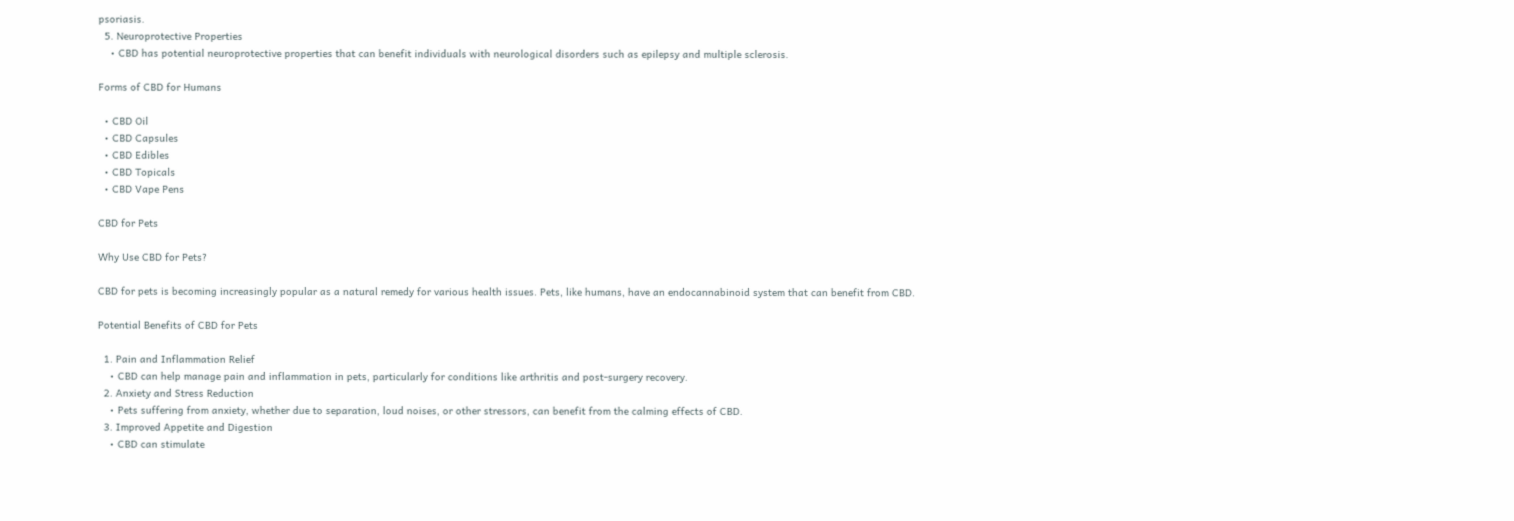psoriasis.
  5. Neuroprotective Properties
    • CBD has potential neuroprotective properties that can benefit individuals with neurological disorders such as epilepsy and multiple sclerosis.

Forms of CBD for Humans

  • CBD Oil
  • CBD Capsules
  • CBD Edibles
  • CBD Topicals
  • CBD Vape Pens

CBD for Pets

Why Use CBD for Pets?

CBD for pets is becoming increasingly popular as a natural remedy for various health issues. Pets, like humans, have an endocannabinoid system that can benefit from CBD.

Potential Benefits of CBD for Pets

  1. Pain and Inflammation Relief
    • CBD can help manage pain and inflammation in pets, particularly for conditions like arthritis and post-surgery recovery.
  2. Anxiety and Stress Reduction
    • Pets suffering from anxiety, whether due to separation, loud noises, or other stressors, can benefit from the calming effects of CBD.
  3. Improved Appetite and Digestion
    • CBD can stimulate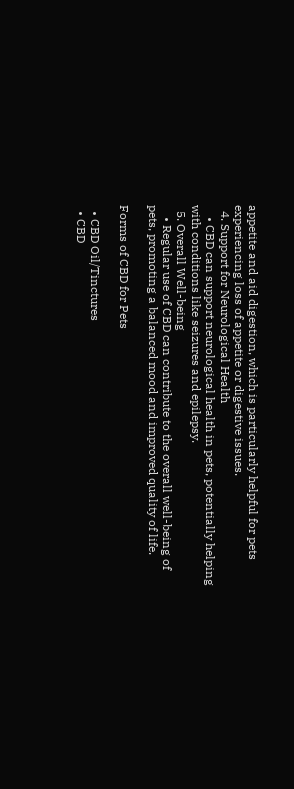appetite and aid digestion, which is particularly helpful for pets experiencing loss of appetite or digestive issues.
  4. Support for Neurological Health
    • CBD can support neurological health in pets, potentially helping with conditions like seizures and epilepsy.
  5. Overall Well-being
    • Regular use of CBD can contribute to the overall well-being of pets, promoting a balanced mood and improved quality of life.

Forms of CBD for Pets

  • CBD Oil/Tinctures
  • CBD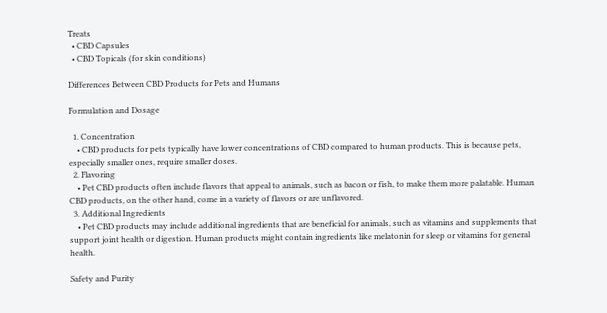Treats
  • CBD Capsules
  • CBD Topicals (for skin conditions)

Differences Between CBD Products for Pets and Humans

Formulation and Dosage

  1. Concentration
    • CBD products for pets typically have lower concentrations of CBD compared to human products. This is because pets, especially smaller ones, require smaller doses.
  2. Flavoring
    • Pet CBD products often include flavors that appeal to animals, such as bacon or fish, to make them more palatable. Human CBD products, on the other hand, come in a variety of flavors or are unflavored.
  3. Additional Ingredients
    • Pet CBD products may include additional ingredients that are beneficial for animals, such as vitamins and supplements that support joint health or digestion. Human products might contain ingredients like melatonin for sleep or vitamins for general health.

Safety and Purity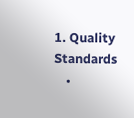1. Quality Standards
    •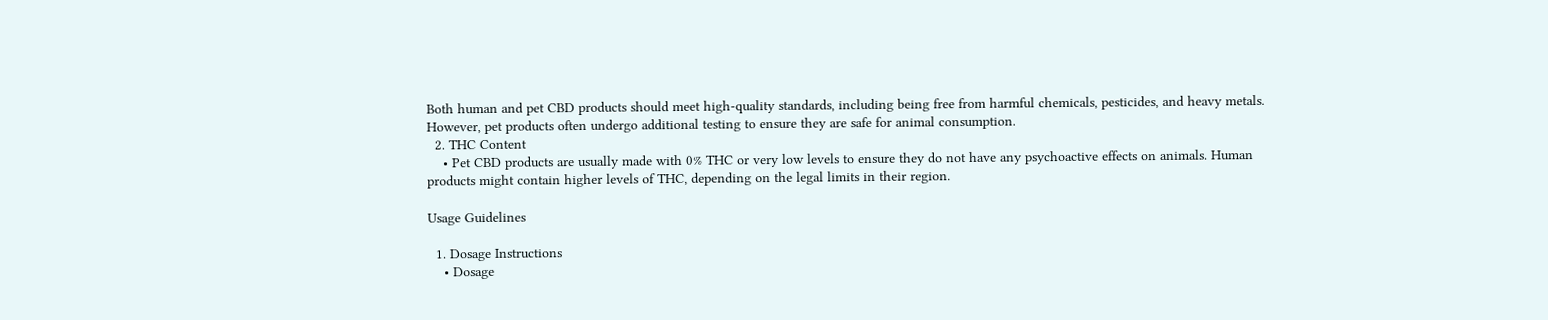Both human and pet CBD products should meet high-quality standards, including being free from harmful chemicals, pesticides, and heavy metals. However, pet products often undergo additional testing to ensure they are safe for animal consumption.
  2. THC Content
    • Pet CBD products are usually made with 0% THC or very low levels to ensure they do not have any psychoactive effects on animals. Human products might contain higher levels of THC, depending on the legal limits in their region.

Usage Guidelines

  1. Dosage Instructions
    • Dosage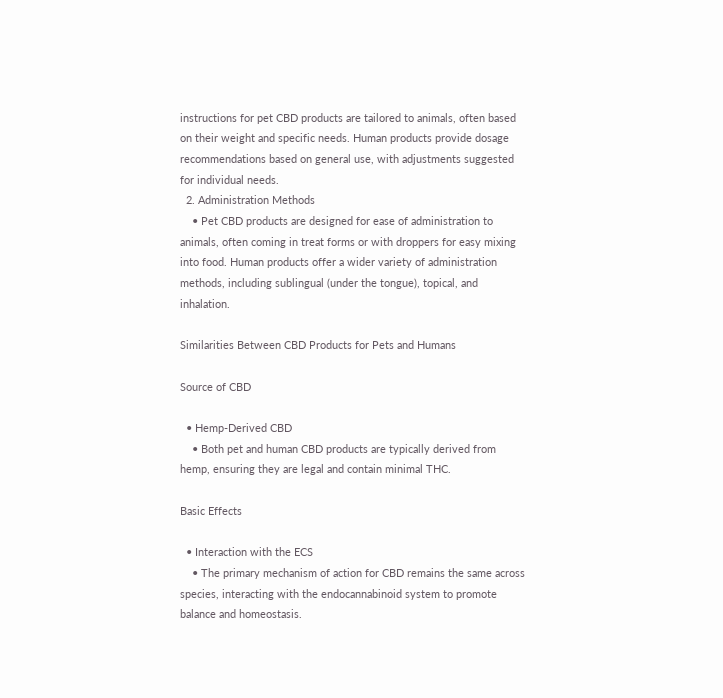instructions for pet CBD products are tailored to animals, often based on their weight and specific needs. Human products provide dosage recommendations based on general use, with adjustments suggested for individual needs.
  2. Administration Methods
    • Pet CBD products are designed for ease of administration to animals, often coming in treat forms or with droppers for easy mixing into food. Human products offer a wider variety of administration methods, including sublingual (under the tongue), topical, and inhalation.

Similarities Between CBD Products for Pets and Humans

Source of CBD

  • Hemp-Derived CBD
    • Both pet and human CBD products are typically derived from hemp, ensuring they are legal and contain minimal THC.

Basic Effects

  • Interaction with the ECS
    • The primary mechanism of action for CBD remains the same across species, interacting with the endocannabinoid system to promote balance and homeostasis.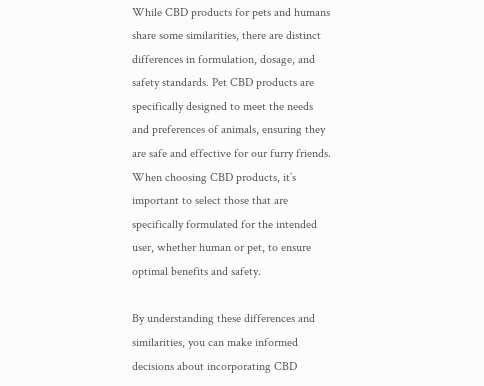While CBD products for pets and humans share some similarities, there are distinct differences in formulation, dosage, and safety standards. Pet CBD products are specifically designed to meet the needs and preferences of animals, ensuring they are safe and effective for our furry friends. When choosing CBD products, it’s important to select those that are specifically formulated for the intended user, whether human or pet, to ensure optimal benefits and safety.

By understanding these differences and similarities, you can make informed decisions about incorporating CBD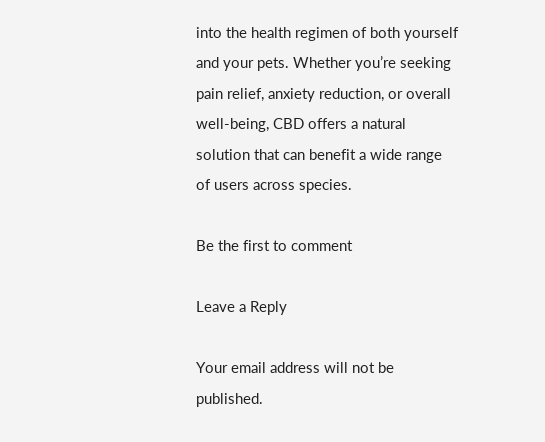into the health regimen of both yourself and your pets. Whether you’re seeking pain relief, anxiety reduction, or overall well-being, CBD offers a natural solution that can benefit a wide range of users across species.

Be the first to comment

Leave a Reply

Your email address will not be published.